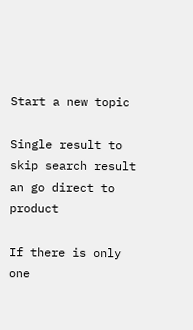Start a new topic

Single result to skip search result an go direct to product

If there is only one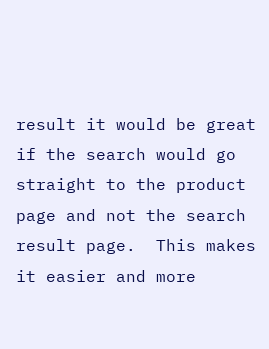result it would be great if the search would go straight to the product page and not the search result page.  This makes it easier and more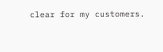clear for my customers.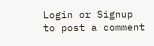Login or Signup to post a comment